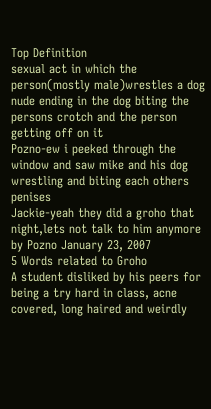Top Definition
sexual act in which the person(mostly male)wrestles a dog nude ending in the dog biting the persons crotch and the person getting off on it
Pozno-ew i peeked through the window and saw mike and his dog wrestling and biting each others penises
Jackie-yeah they did a groho that night,lets not talk to him anymore
by Pozno January 23, 2007
5 Words related to Groho
A student disliked by his peers for being a try hard in class, acne covered, long haired and weirdly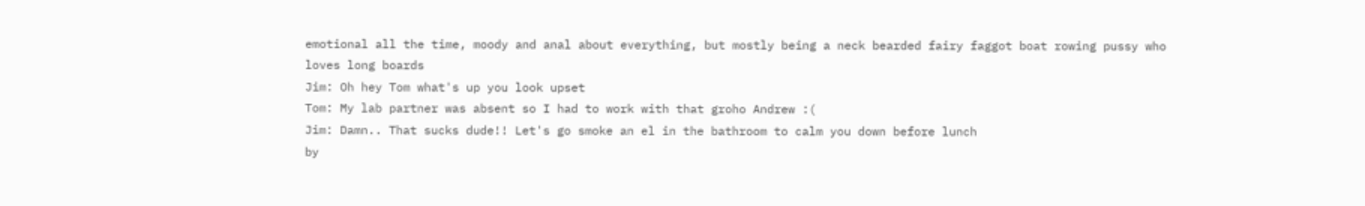emotional all the time, moody and anal about everything, but mostly being a neck bearded fairy faggot boat rowing pussy who loves long boards
Jim: Oh hey Tom what's up you look upset
Tom: My lab partner was absent so I had to work with that groho Andrew :(
Jim: Damn.. That sucks dude!! Let's go smoke an el in the bathroom to calm you down before lunch
by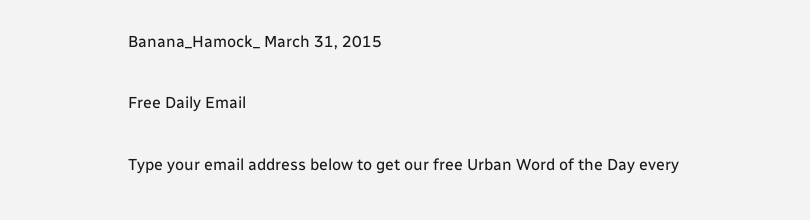Banana_Hamock_ March 31, 2015

Free Daily Email

Type your email address below to get our free Urban Word of the Day every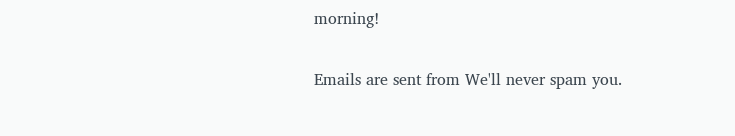morning!

Emails are sent from We'll never spam you.